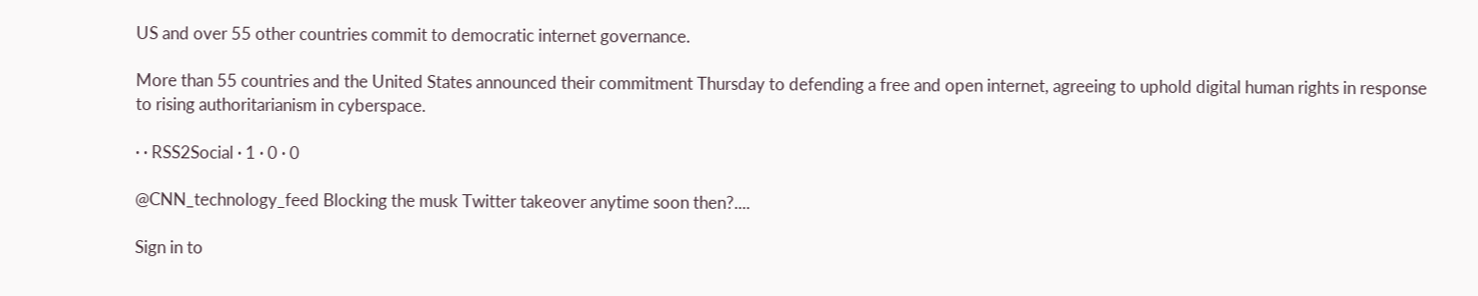US and over 55 other countries commit to democratic internet governance.

More than 55 countries and the United States announced their commitment Thursday to defending a free and open internet, agreeing to uphold digital human rights in response to rising authoritarianism in cyberspace.

· · RSS2Social · 1 · 0 · 0

@CNN_technology_feed Blocking the musk Twitter takeover anytime soon then?....

Sign in to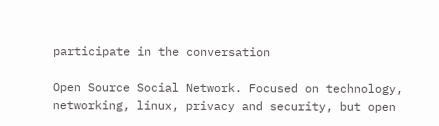participate in the conversation

Open Source Social Network. Focused on technology, networking, linux, privacy and security, but open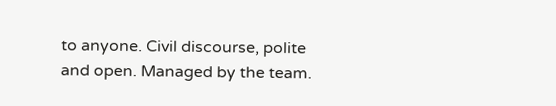to anyone. Civil discourse, polite and open. Managed by the team.